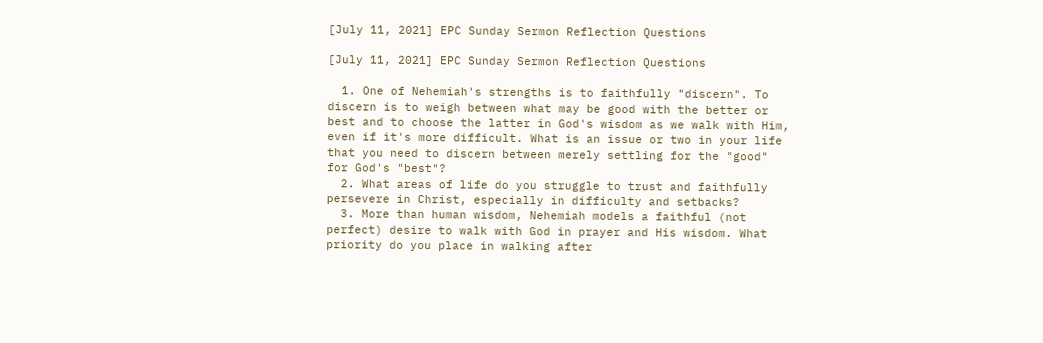[July 11, 2021] EPC Sunday Sermon Reflection Questions

[July 11, 2021] EPC Sunday Sermon Reflection Questions

  1. One of Nehemiah's strengths is to faithfully "discern". To discern is to weigh between what may be good with the better or best and to choose the latter in God's wisdom as we walk with Him, even if it's more difficult. What is an issue or two in your life that you need to discern between merely settling for the "good" for God's "best"?
  2. What areas of life do you struggle to trust and faithfully persevere in Christ, especially in difficulty and setbacks?
  3. More than human wisdom, Nehemiah models a faithful (not perfect) desire to walk with God in prayer and His wisdom. What priority do you place in walking after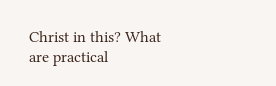Christ in this? What are practical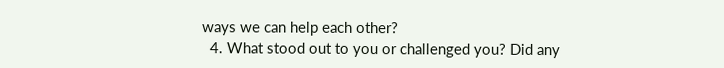ways we can help each other?
  4. What stood out to you or challenged you? Did any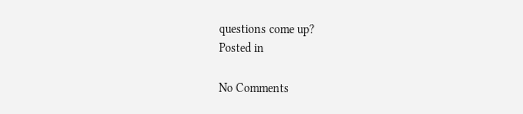questions come up?
Posted in

No Comments